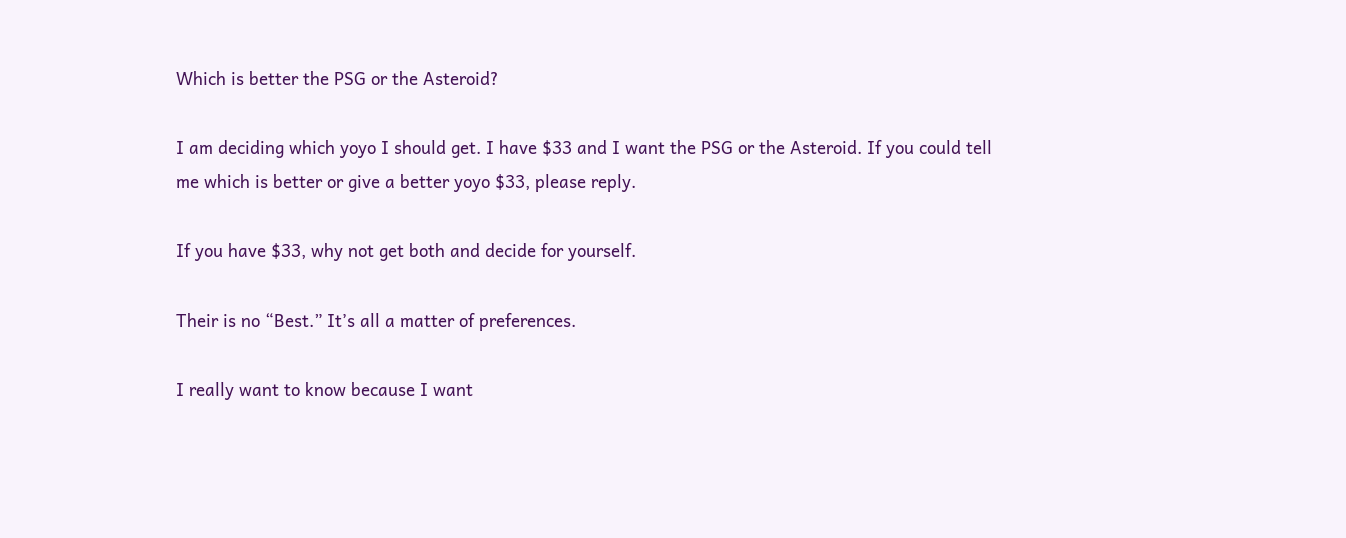Which is better the PSG or the Asteroid?

I am deciding which yoyo I should get. I have $33 and I want the PSG or the Asteroid. If you could tell me which is better or give a better yoyo $33, please reply.

If you have $33, why not get both and decide for yourself.

Their is no “Best.” It’s all a matter of preferences.

I really want to know because I want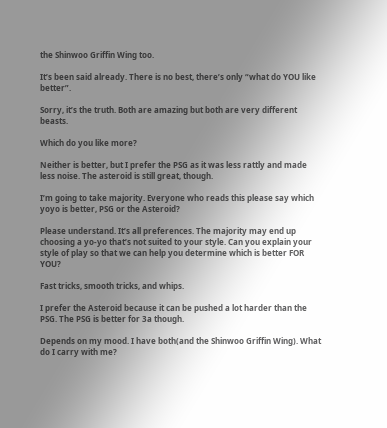the Shinwoo Griffin Wing too.

It’s been said already. There is no best, there’s only “what do YOU like better”.

Sorry, it’s the truth. Both are amazing but both are very different beasts.

Which do you like more?

Neither is better, but I prefer the PSG as it was less rattly and made less noise. The asteroid is still great, though.

I’m going to take majority. Everyone who reads this please say which yoyo is better, PSG or the Asteroid?

Please understand. It’s all preferences. The majority may end up choosing a yo-yo that’s not suited to your style. Can you explain your style of play so that we can help you determine which is better FOR YOU?

Fast tricks, smooth tricks, and whips.

I prefer the Asteroid because it can be pushed a lot harder than the PSG. The PSG is better for 3a though.

Depends on my mood. I have both(and the Shinwoo Griffin Wing). What do I carry with me?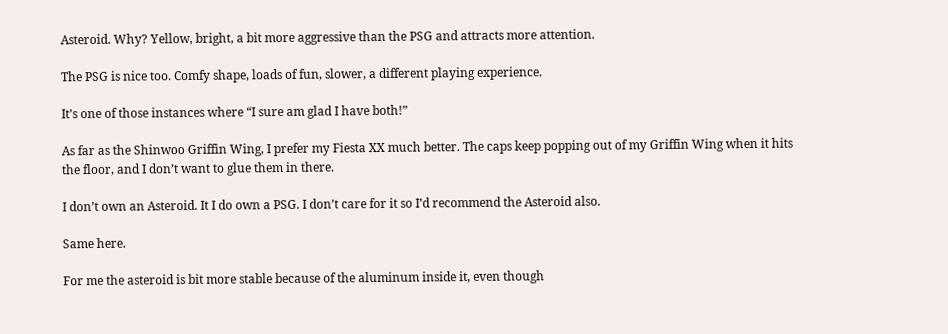Asteroid. Why? Yellow, bright, a bit more aggressive than the PSG and attracts more attention.

The PSG is nice too. Comfy shape, loads of fun, slower, a different playing experience.

It’s one of those instances where “I sure am glad I have both!”

As far as the Shinwoo Griffin Wing, I prefer my Fiesta XX much better. The caps keep popping out of my Griffin Wing when it hits the floor, and I don’t want to glue them in there.

I don’t own an Asteroid. It I do own a PSG. I don’t care for it so I’d recommend the Asteroid also.

Same here.

For me the asteroid is bit more stable because of the aluminum inside it, even though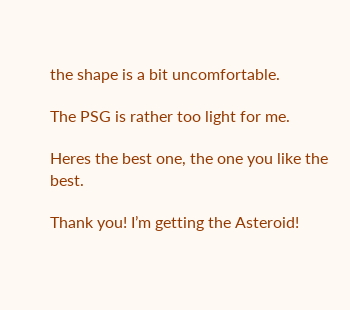the shape is a bit uncomfortable.

The PSG is rather too light for me.

Heres the best one, the one you like the best.

Thank you! I’m getting the Asteroid!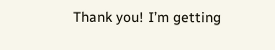Thank you! I’m getting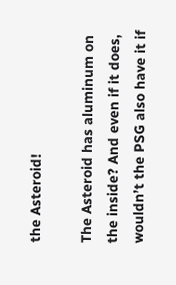the Asteroid!

The Asteroid has aluminum on the inside? And even if it does, wouldn’t the PSG also have it if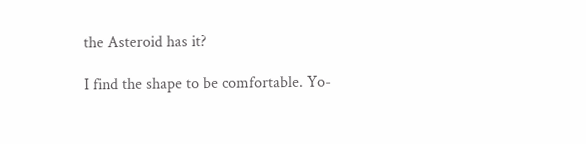the Asteroid has it?

I find the shape to be comfortable. Yo-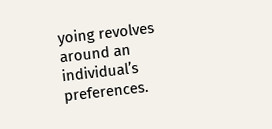yoing revolves around an individual’s preferences.